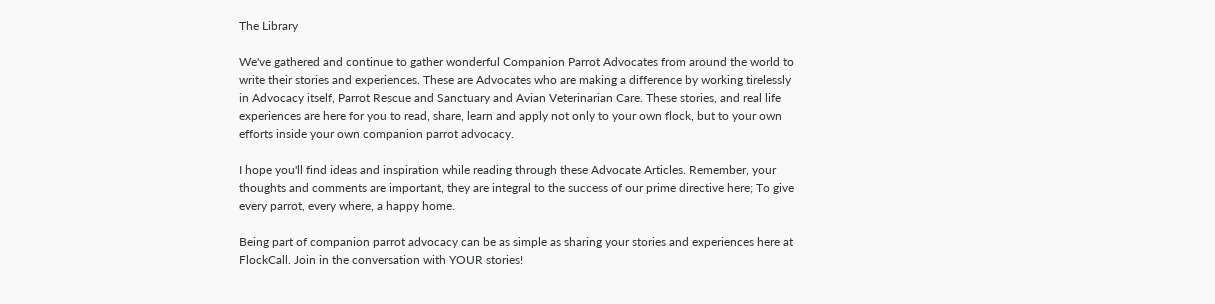The Library

We've gathered and continue to gather wonderful Companion Parrot Advocates from around the world to write their stories and experiences. These are Advocates who are making a difference by working tirelessly in Advocacy itself, Parrot Rescue and Sanctuary and Avian Veterinarian Care. These stories, and real life experiences are here for you to read, share, learn and apply not only to your own flock, but to your own efforts inside your own companion parrot advocacy.

I hope you'll find ideas and inspiration while reading through these Advocate Articles. Remember, your thoughts and comments are important, they are integral to the success of our prime directive here; To give every parrot, every where, a happy home.

Being part of companion parrot advocacy can be as simple as sharing your stories and experiences here at FlockCall. Join in the conversation with YOUR stories!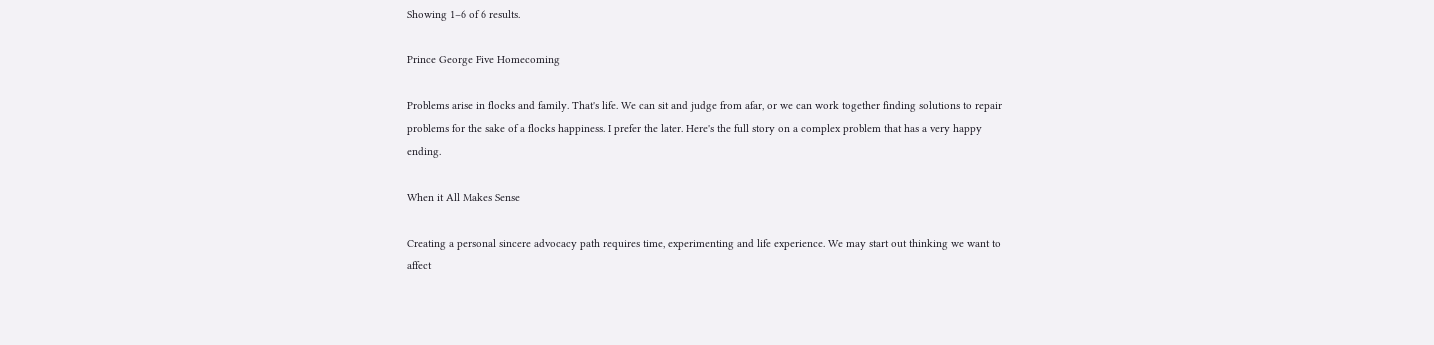Showing 1–6 of 6 results.

Prince George Five Homecoming

Problems arise in flocks and family. That's life. We can sit and judge from afar, or we can work together finding solutions to repair problems for the sake of a flocks happiness. I prefer the later. Here's the full story on a complex problem that has a very happy ending.

When it All Makes Sense

Creating a personal sincere advocacy path requires time, experimenting and life experience. We may start out thinking we want to affect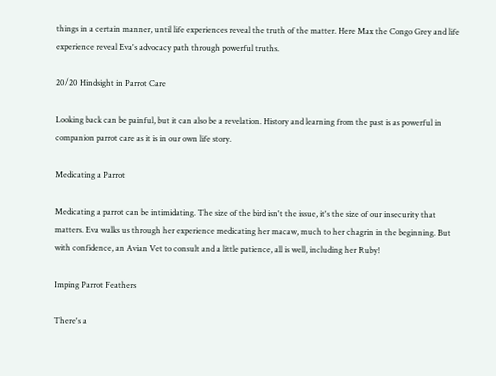things in a certain manner, until life experiences reveal the truth of the matter. Here Max the Congo Grey and life experience reveal Eva's advocacy path through powerful truths.

20/20 Hindsight in Parrot Care

Looking back can be painful, but it can also be a revelation. History and learning from the past is as powerful in companion parrot care as it is in our own life story.

Medicating a Parrot

Medicating a parrot can be intimidating. The size of the bird isn't the issue, it's the size of our insecurity that matters. Eva walks us through her experience medicating her macaw, much to her chagrin in the beginning. But with confidence, an Avian Vet to consult and a little patience, all is well, including her Ruby!

Imping Parrot Feathers

There's a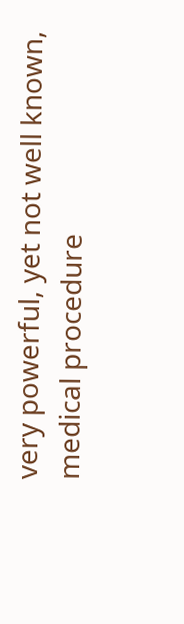very powerful, yet not well known, medical procedure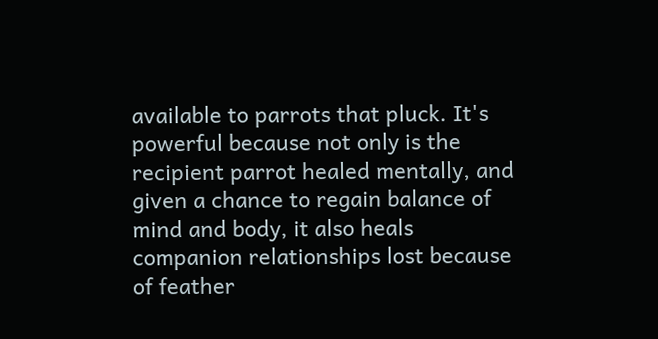available to parrots that pluck. It's powerful because not only is the recipient parrot healed mentally, and given a chance to regain balance of mind and body, it also heals companion relationships lost because of feather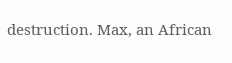destruction. Max, an African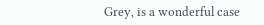Grey, is a wonderful case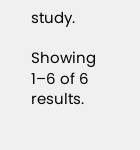study.

Showing 1–6 of 6 results.